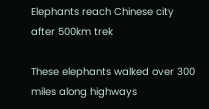Elephants reach Chinese city after 500km trek

These elephants walked over 300 miles along highways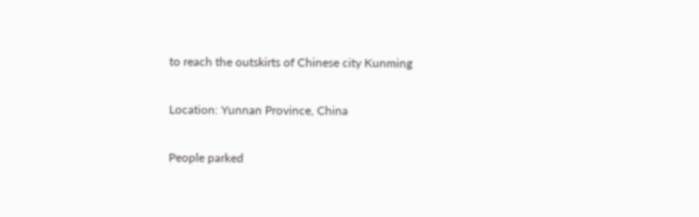to reach the outskirts of Chinese city Kunming

Location: Yunnan Province, China

People parked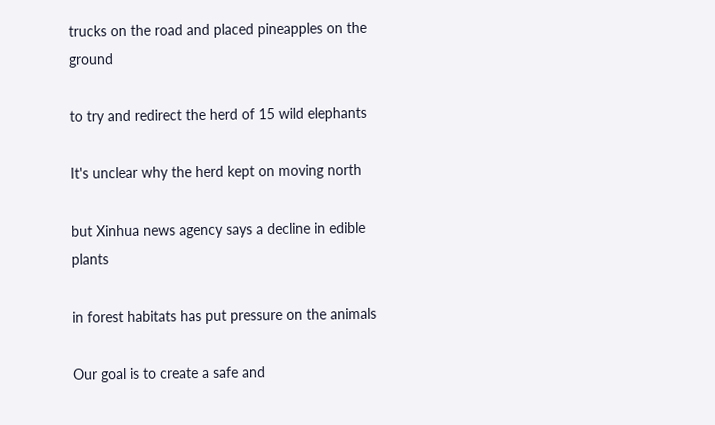trucks on the road and placed pineapples on the ground

to try and redirect the herd of 15 wild elephants

It's unclear why the herd kept on moving north

but Xinhua news agency says a decline in edible plants

in forest habitats has put pressure on the animals

Our goal is to create a safe and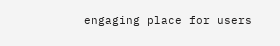engaging place for users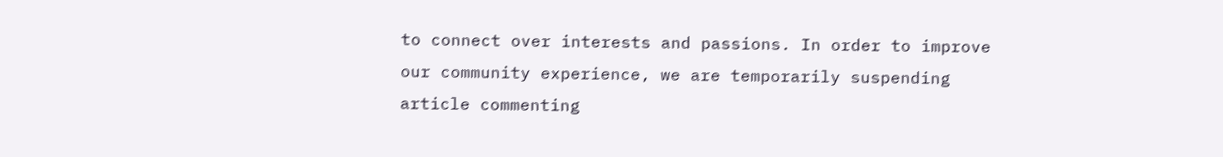to connect over interests and passions. In order to improve our community experience, we are temporarily suspending article commenting